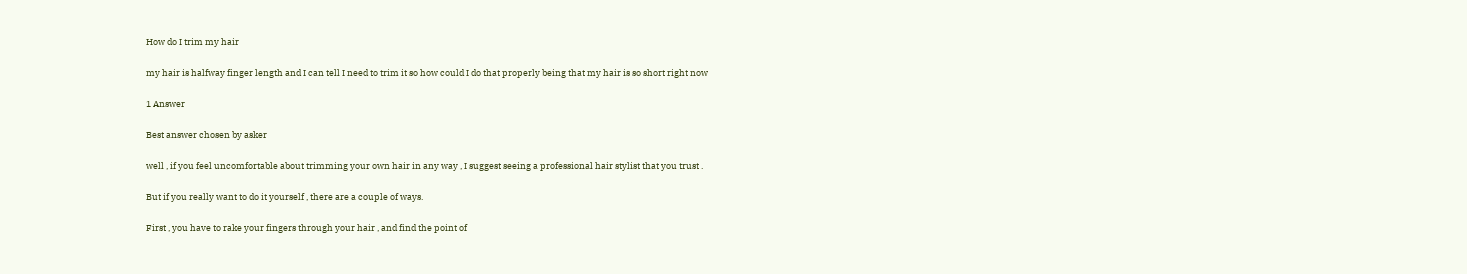How do I trim my hair

my hair is halfway finger length and I can tell I need to trim it so how could I do that properly being that my hair is so short right now

1 Answer

Best answer chosen by asker

well , if you feel uncomfortable about trimming your own hair in any way , I suggest seeing a professional hair stylist that you trust .

But if you really want to do it yourself , there are a couple of ways.

First , you have to rake your fingers through your hair , and find the point of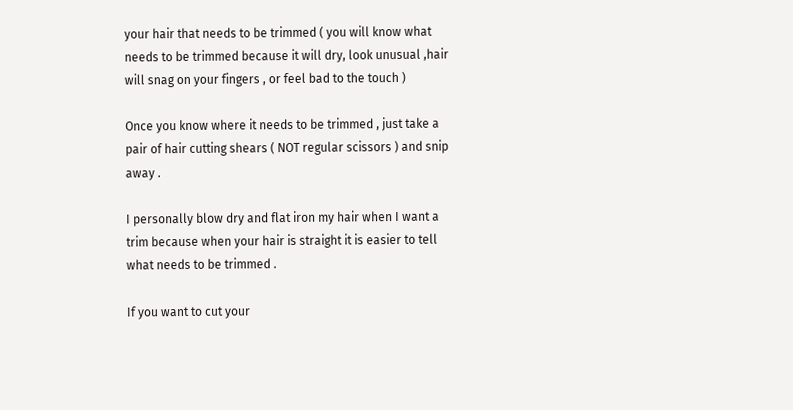your hair that needs to be trimmed ( you will know what needs to be trimmed because it will dry, look unusual ,hair will snag on your fingers , or feel bad to the touch )

Once you know where it needs to be trimmed , just take a pair of hair cutting shears ( NOT regular scissors ) and snip away .

I personally blow dry and flat iron my hair when I want a trim because when your hair is straight it is easier to tell what needs to be trimmed .

If you want to cut your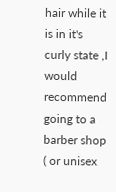hair while it is in it's curly state ,I would  recommend    going to a barber shop ( or unisex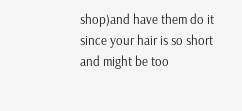shop)and have them do it since your hair is so short and might be too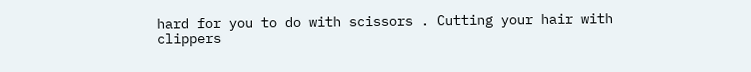hard for you to do with scissors . Cutting your hair with clippers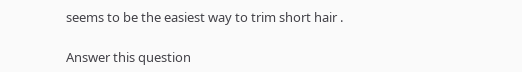seems to be the easiest way to trim short hair .

Answer this question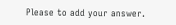Please to add your answer.